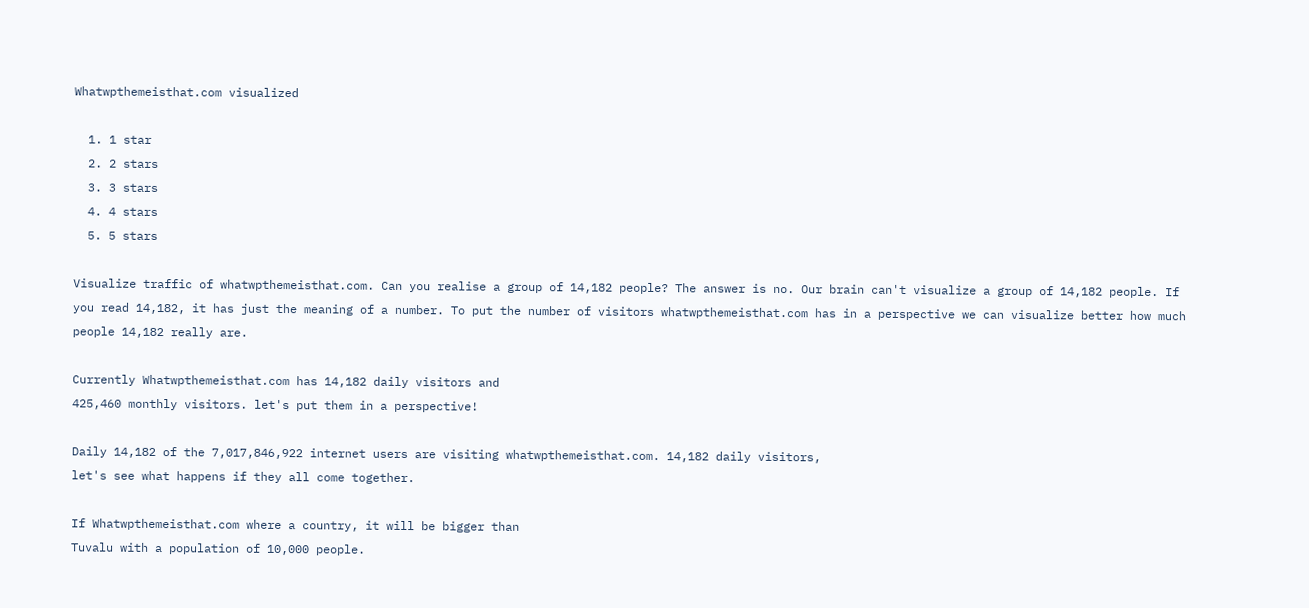Whatwpthemeisthat.com visualized

  1. 1 star
  2. 2 stars
  3. 3 stars
  4. 4 stars
  5. 5 stars

Visualize traffic of whatwpthemeisthat.com. Can you realise a group of 14,182 people? The answer is no. Our brain can't visualize a group of 14,182 people. If you read 14,182, it has just the meaning of a number. To put the number of visitors whatwpthemeisthat.com has in a perspective we can visualize better how much people 14,182 really are.

Currently Whatwpthemeisthat.com has 14,182 daily visitors and
425,460 monthly visitors. let's put them in a perspective!

Daily 14,182 of the 7,017,846,922 internet users are visiting whatwpthemeisthat.com. 14,182 daily visitors,
let's see what happens if they all come together.

If Whatwpthemeisthat.com where a country, it will be bigger than
Tuvalu with a population of 10,000 people.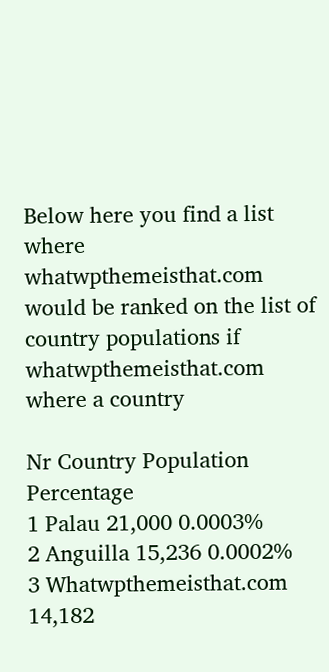Below here you find a list where whatwpthemeisthat.com would be ranked on the list of country populations if whatwpthemeisthat.com where a country

Nr Country Population Percentage
1 Palau 21,000 0.0003%
2 Anguilla 15,236 0.0002%
3 Whatwpthemeisthat.com 14,182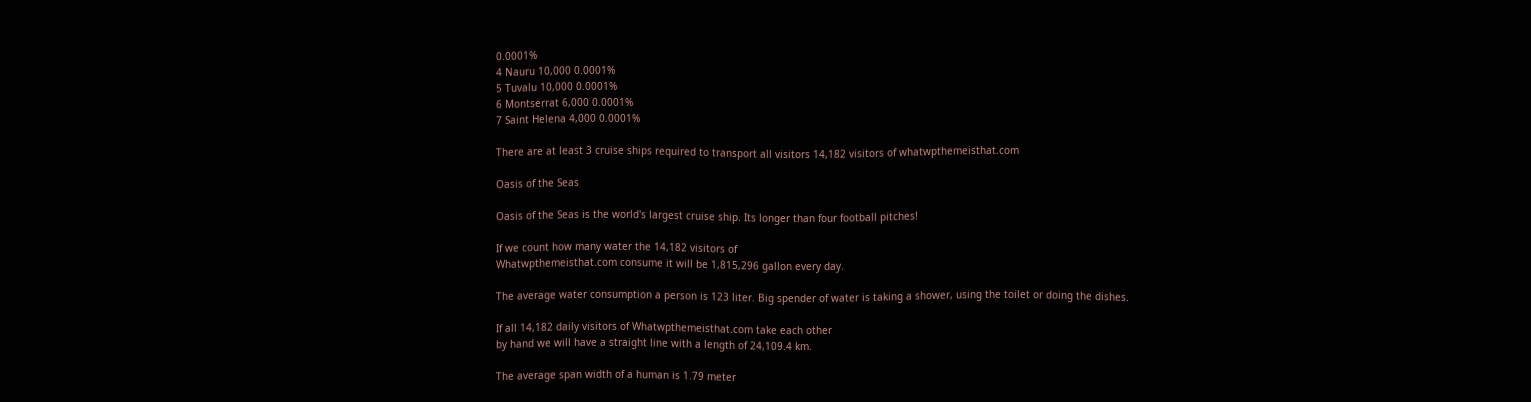0.0001%
4 Nauru 10,000 0.0001%
5 Tuvalu 10,000 0.0001%
6 Montserrat 6,000 0.0001%
7 Saint Helena 4,000 0.0001%

There are at least 3 cruise ships required to transport all visitors 14,182 visitors of whatwpthemeisthat.com

Oasis of the Seas

Oasis of the Seas is the world's largest cruise ship. Its longer than four football pitches!

If we count how many water the 14,182 visitors of
Whatwpthemeisthat.com consume it will be 1,815,296 gallon every day.

The average water consumption a person is 123 liter. Big spender of water is taking a shower, using the toilet or doing the dishes.

If all 14,182 daily visitors of Whatwpthemeisthat.com take each other
by hand we will have a straight line with a length of 24,109.4 km.

The average span width of a human is 1.79 meter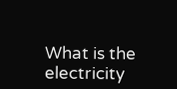What is the electricity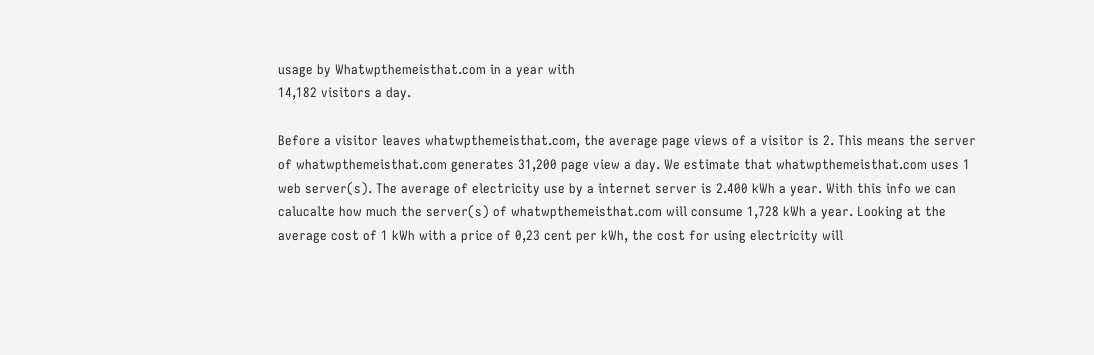usage by Whatwpthemeisthat.com in a year with
14,182 visitors a day.

Before a visitor leaves whatwpthemeisthat.com, the average page views of a visitor is 2. This means the server of whatwpthemeisthat.com generates 31,200 page view a day. We estimate that whatwpthemeisthat.com uses 1 web server(s). The average of electricity use by a internet server is 2.400 kWh a year. With this info we can calucalte how much the server(s) of whatwpthemeisthat.com will consume 1,728 kWh a year. Looking at the average cost of 1 kWh with a price of 0,23 cent per kWh, the cost for using electricity will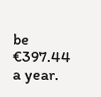be €397.44 a year.